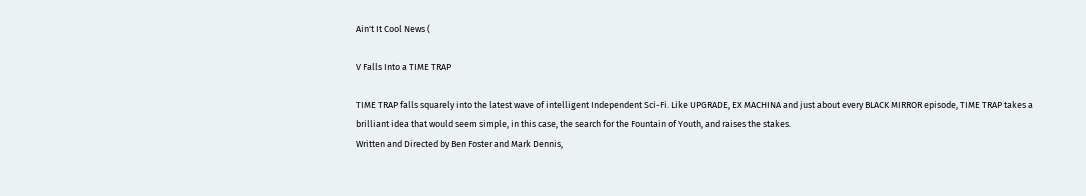Ain't It Cool News (

V Falls Into a TIME TRAP

TIME TRAP falls squarely into the latest wave of intelligent Independent Sci-Fi. Like UPGRADE, EX MACHINA and just about every BLACK MIRROR episode, TIME TRAP takes a brilliant idea that would seem simple, in this case, the search for the Fountain of Youth, and raises the stakes.
Written and Directed by Ben Foster and Mark Dennis,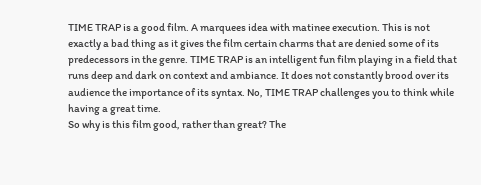TIME TRAP is a good film. A marquees idea with matinee execution. This is not exactly a bad thing as it gives the film certain charms that are denied some of its predecessors in the genre. TIME TRAP is an intelligent fun film playing in a field that runs deep and dark on context and ambiance. It does not constantly brood over its audience the importance of its syntax. No, TIME TRAP challenges you to think while having a great time.
So why is this film good, rather than great? The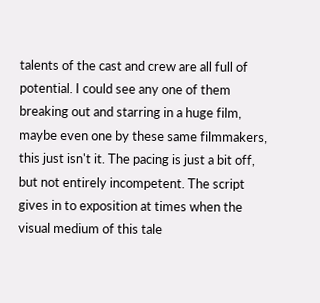talents of the cast and crew are all full of potential. I could see any one of them breaking out and starring in a huge film, maybe even one by these same filmmakers, this just isn't it. The pacing is just a bit off, but not entirely incompetent. The script gives in to exposition at times when the visual medium of this tale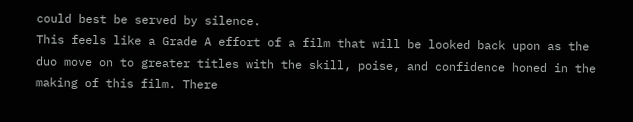could best be served by silence.
This feels like a Grade A effort of a film that will be looked back upon as the duo move on to greater titles with the skill, poise, and confidence honed in the making of this film. There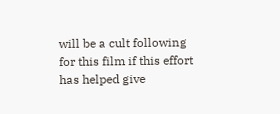will be a cult following for this film if this effort has helped give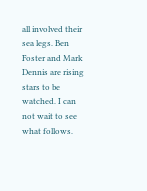all involved their sea legs. Ben Foster and Mark Dennis are rising stars to be watched. I can not wait to see what follows.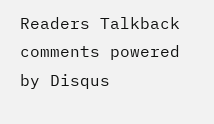Readers Talkback
comments powered by Disqus